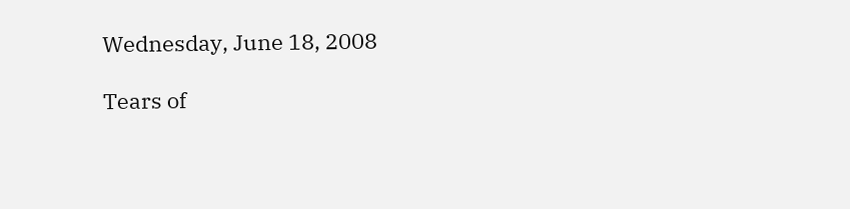Wednesday, June 18, 2008

Tears of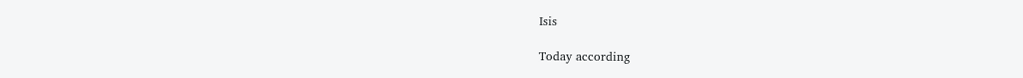Isis

Today according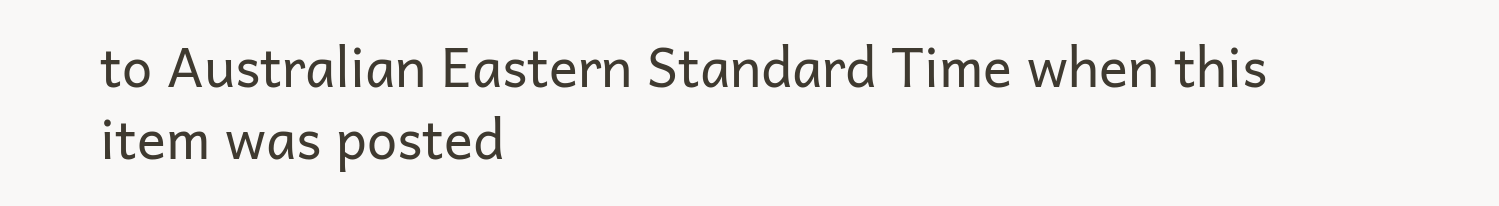to Australian Eastern Standard Time when this item was posted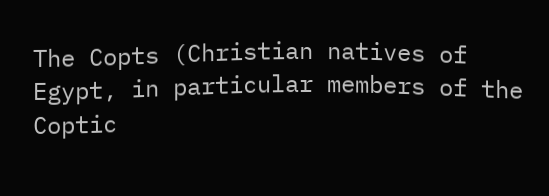The Copts (Christian natives of Egypt, in particular members of the Coptic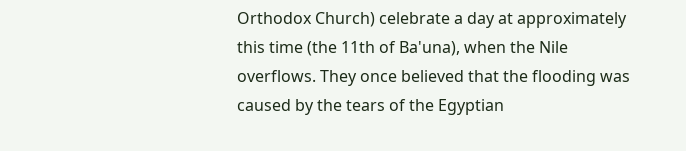Orthodox Church) celebrate a day at approximately this time (the 11th of Ba'una), when the Nile overflows. They once believed that the flooding was caused by the tears of the Egyptian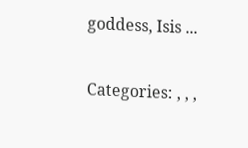goddess, Isis ...

Categories: , , ,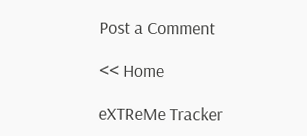Post a Comment

<< Home

eXTReMe Tracker